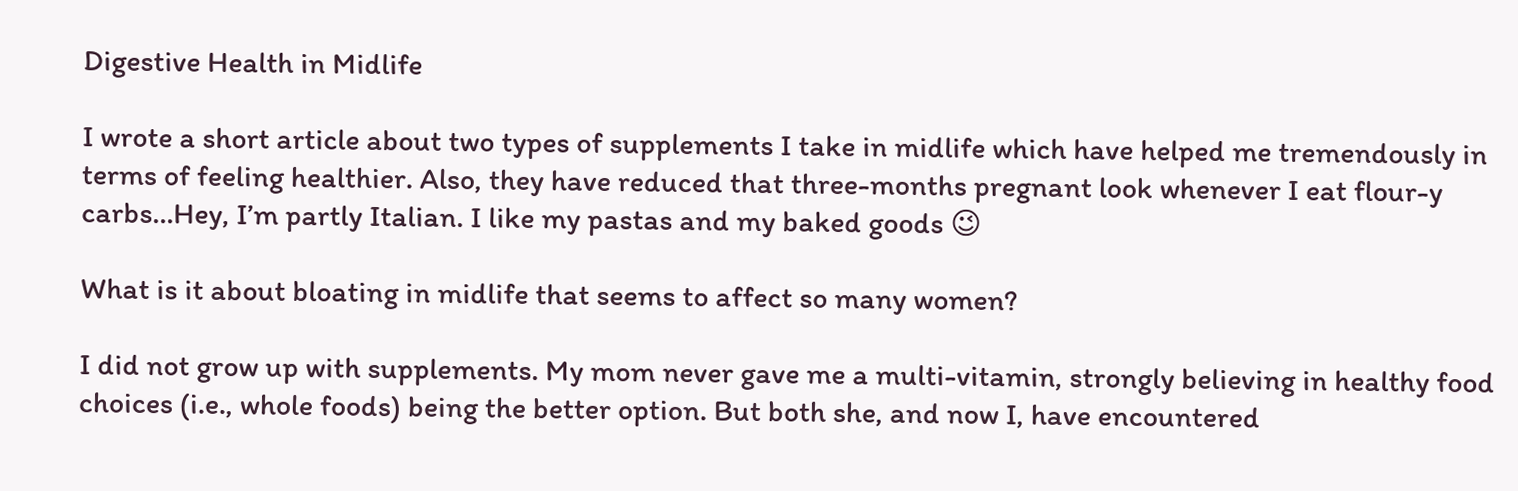Digestive Health in Midlife

I wrote a short article about two types of supplements I take in midlife which have helped me tremendously in terms of feeling healthier. Also, they have reduced that three-months pregnant look whenever I eat flour-y carbs…Hey, I’m partly Italian. I like my pastas and my baked goods 😉

What is it about bloating in midlife that seems to affect so many women?

I did not grow up with supplements. My mom never gave me a multi-vitamin, strongly believing in healthy food choices (i.e., whole foods) being the better option. But both she, and now I, have encountered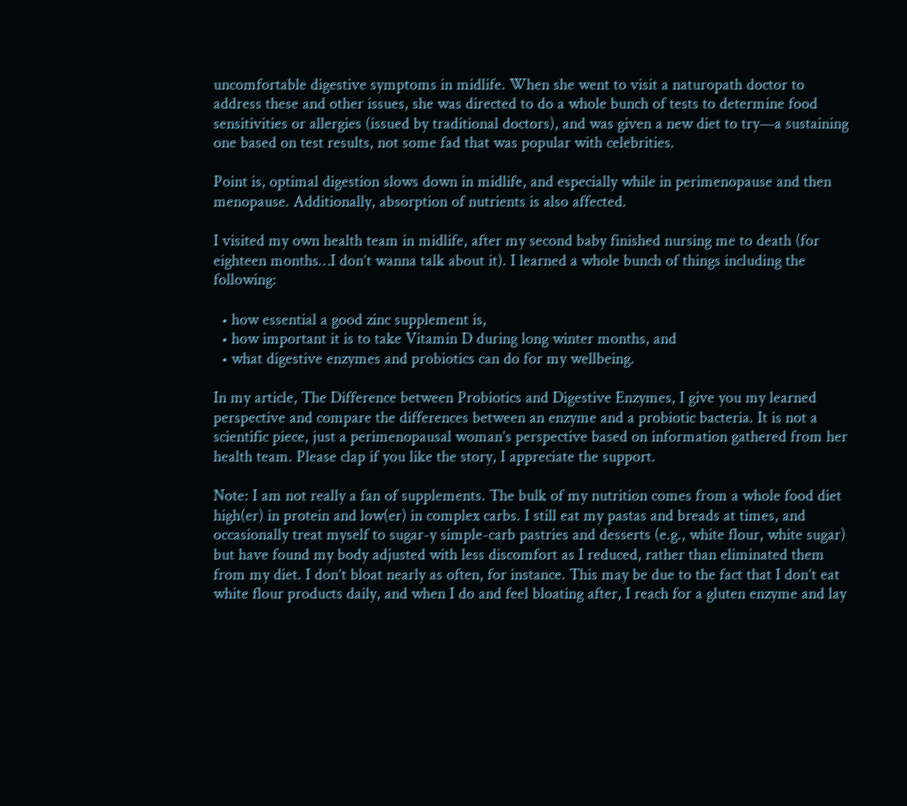uncomfortable digestive symptoms in midlife. When she went to visit a naturopath doctor to address these and other issues, she was directed to do a whole bunch of tests to determine food sensitivities or allergies (issued by traditional doctors), and was given a new diet to try—a sustaining one based on test results, not some fad that was popular with celebrities.

Point is, optimal digestion slows down in midlife, and especially while in perimenopause and then menopause. Additionally, absorption of nutrients is also affected.

I visited my own health team in midlife, after my second baby finished nursing me to death (for eighteen months…I don’t wanna talk about it). I learned a whole bunch of things including the following:

  • how essential a good zinc supplement is,
  • how important it is to take Vitamin D during long winter months, and
  • what digestive enzymes and probiotics can do for my wellbeing.

In my article, The Difference between Probiotics and Digestive Enzymes, I give you my learned perspective and compare the differences between an enzyme and a probiotic bacteria. It is not a scientific piece, just a perimenopausal woman’s perspective based on information gathered from her health team. Please clap if you like the story, I appreciate the support.

Note: I am not really a fan of supplements. The bulk of my nutrition comes from a whole food diet high(er) in protein and low(er) in complex carbs. I still eat my pastas and breads at times, and occasionally treat myself to sugar-y simple-carb pastries and desserts (e.g., white flour, white sugar) but have found my body adjusted with less discomfort as I reduced, rather than eliminated them from my diet. I don’t bloat nearly as often, for instance. This may be due to the fact that I don’t eat white flour products daily, and when I do and feel bloating after, I reach for a gluten enzyme and lay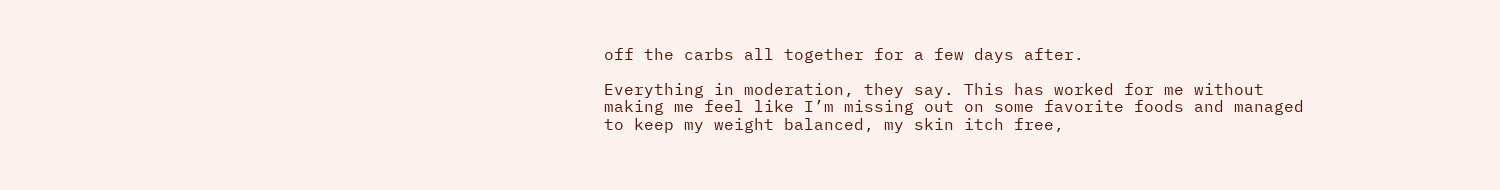off the carbs all together for a few days after.

Everything in moderation, they say. This has worked for me without making me feel like I’m missing out on some favorite foods and managed to keep my weight balanced, my skin itch free,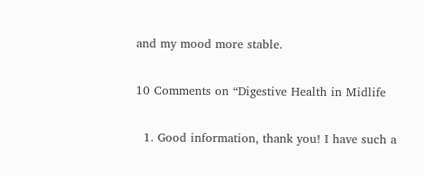and my mood more stable.

10 Comments on “Digestive Health in Midlife

  1. Good information, thank you! I have such a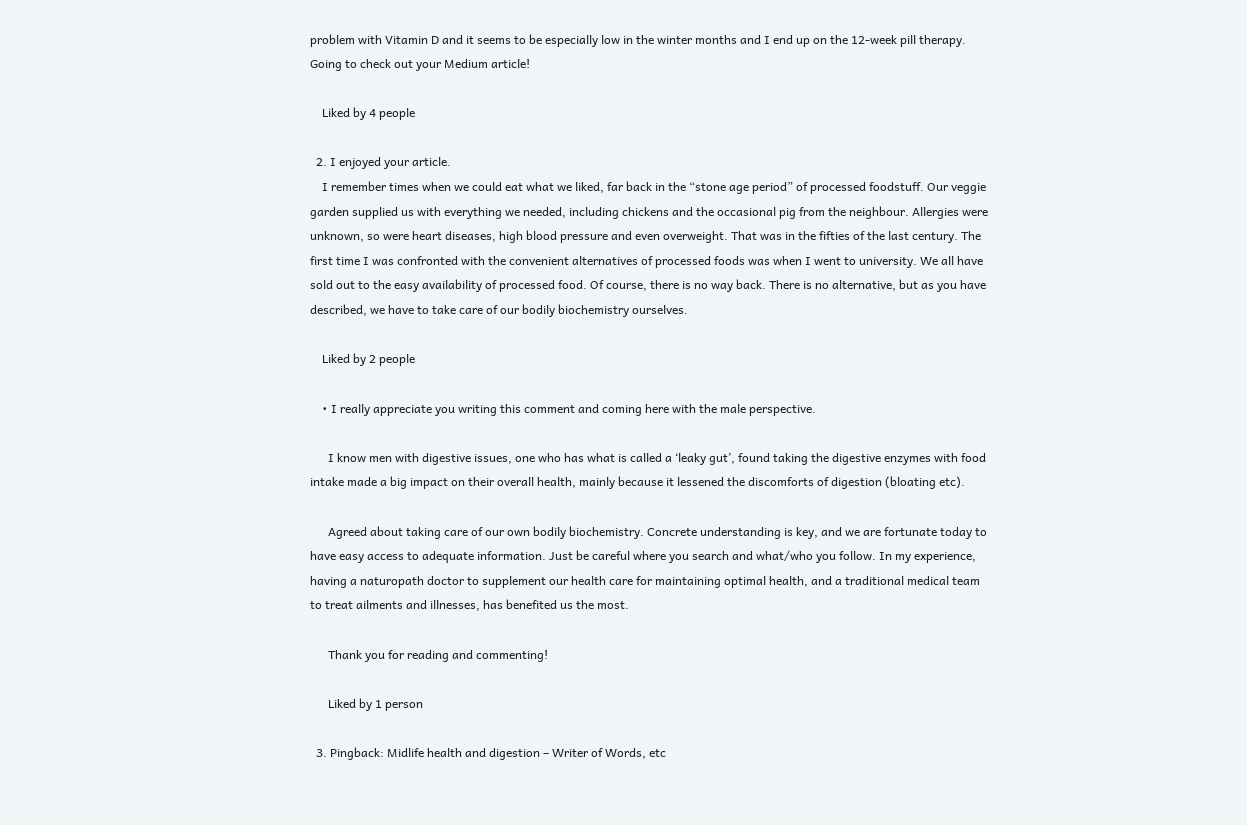problem with Vitamin D and it seems to be especially low in the winter months and I end up on the 12-week pill therapy. Going to check out your Medium article!

    Liked by 4 people

  2. I enjoyed your article.
    I remember times when we could eat what we liked, far back in the “stone age period” of processed foodstuff. Our veggie garden supplied us with everything we needed, including chickens and the occasional pig from the neighbour. Allergies were unknown, so were heart diseases, high blood pressure and even overweight. That was in the fifties of the last century. The first time I was confronted with the convenient alternatives of processed foods was when I went to university. We all have sold out to the easy availability of processed food. Of course, there is no way back. There is no alternative, but as you have described, we have to take care of our bodily biochemistry ourselves.

    Liked by 2 people

    • I really appreciate you writing this comment and coming here with the male perspective.

      I know men with digestive issues, one who has what is called a ‘leaky gut’, found taking the digestive enzymes with food intake made a big impact on their overall health, mainly because it lessened the discomforts of digestion (bloating etc).

      Agreed about taking care of our own bodily biochemistry. Concrete understanding is key, and we are fortunate today to have easy access to adequate information. Just be careful where you search and what/who you follow. In my experience, having a naturopath doctor to supplement our health care for maintaining optimal health, and a traditional medical team to treat ailments and illnesses, has benefited us the most.

      Thank you for reading and commenting!

      Liked by 1 person

  3. Pingback: Midlife health and digestion – Writer of Words, etc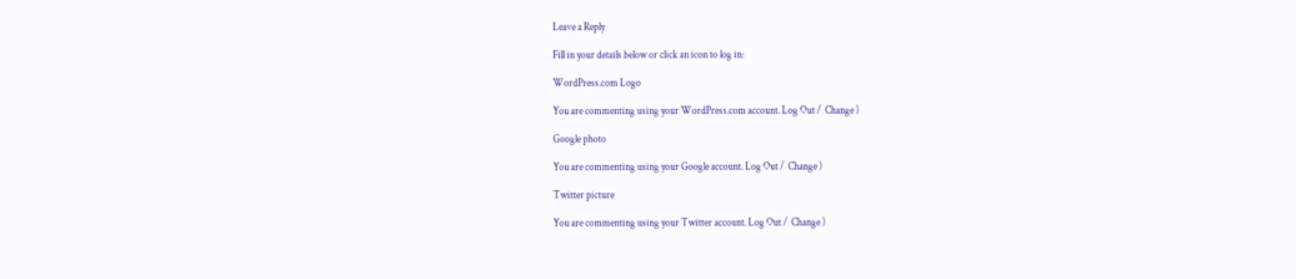Leave a Reply

Fill in your details below or click an icon to log in:

WordPress.com Logo

You are commenting using your WordPress.com account. Log Out /  Change )

Google photo

You are commenting using your Google account. Log Out /  Change )

Twitter picture

You are commenting using your Twitter account. Log Out /  Change )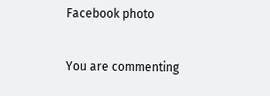Facebook photo

You are commenting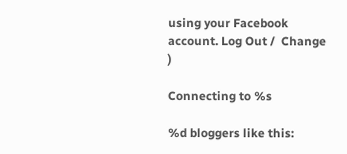using your Facebook account. Log Out /  Change )

Connecting to %s

%d bloggers like this: